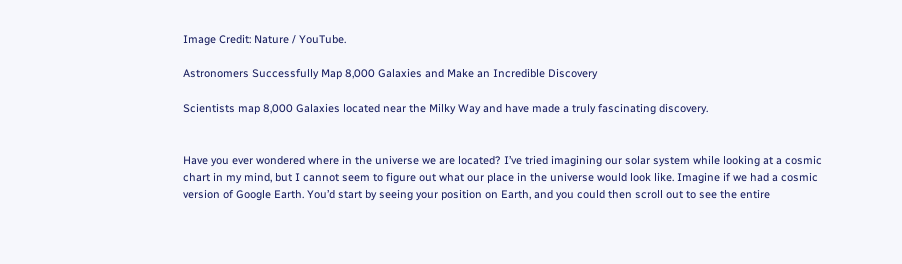Image Credit: Nature / YouTube.

Astronomers Successfully Map 8,000 Galaxies and Make an Incredible Discovery

Scientists map 8,000 Galaxies located near the Milky Way and have made a truly fascinating discovery.


Have you ever wondered where in the universe we are located? I’ve tried imagining our solar system while looking at a cosmic chart in my mind, but I cannot seem to figure out what our place in the universe would look like. Imagine if we had a cosmic version of Google Earth. You’d start by seeing your position on Earth, and you could then scroll out to see the entire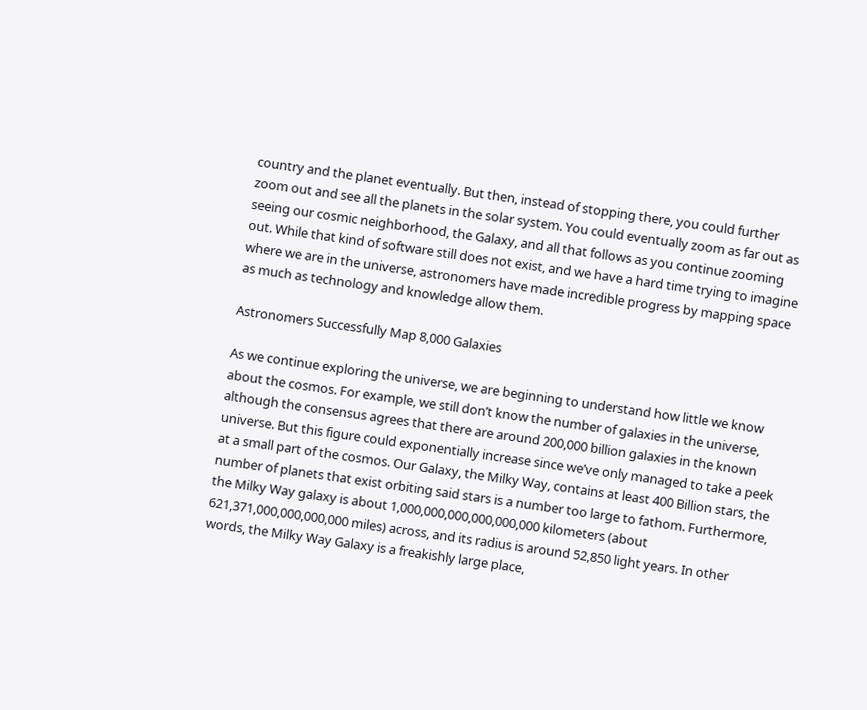country and the planet eventually. But then, instead of stopping there, you could further zoom out and see all the planets in the solar system. You could eventually zoom as far out as seeing our cosmic neighborhood, the Galaxy, and all that follows as you continue zooming out. While that kind of software still does not exist, and we have a hard time trying to imagine where we are in the universe, astronomers have made incredible progress by mapping space as much as technology and knowledge allow them.

Astronomers Successfully Map 8,000 Galaxies

As we continue exploring the universe, we are beginning to understand how little we know about the cosmos. For example, we still don’t know the number of galaxies in the universe, although the consensus agrees that there are around 200,000 billion galaxies in the known universe. But this figure could exponentially increase since we’ve only managed to take a peek at a small part of the cosmos. Our Galaxy, the Milky Way, contains at least 400 Billion stars, the number of planets that exist orbiting said stars is a number too large to fathom. Furthermore, the Milky Way galaxy is about 1,000,000,000,000,000,000 kilometers (about 621,371,000,000,000,000 miles) across, and its radius is around 52,850 light years. In other words, the Milky Way Galaxy is a freakishly large place,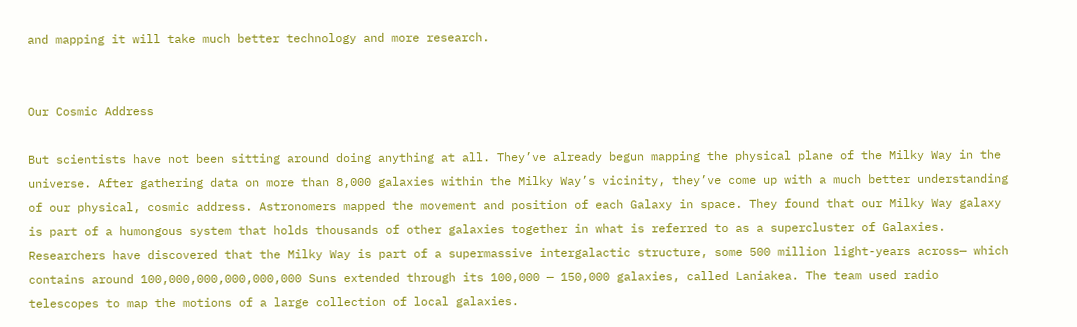and mapping it will take much better technology and more research.


Our Cosmic Address

But scientists have not been sitting around doing anything at all. They’ve already begun mapping the physical plane of the Milky Way in the universe. After gathering data on more than 8,000 galaxies within the Milky Way’s vicinity, they’ve come up with a much better understanding of our physical, cosmic address. Astronomers mapped the movement and position of each Galaxy in space. They found that our Milky Way galaxy is part of a humongous system that holds thousands of other galaxies together in what is referred to as a supercluster of Galaxies. Researchers have discovered that the Milky Way is part of a supermassive intergalactic structure, some 500 million light-years across— which contains around 100,000,000,000,000,000 Suns extended through its 100,000 — 150,000 galaxies, called Laniakea. The team used radio telescopes to map the motions of a large collection of local galaxies.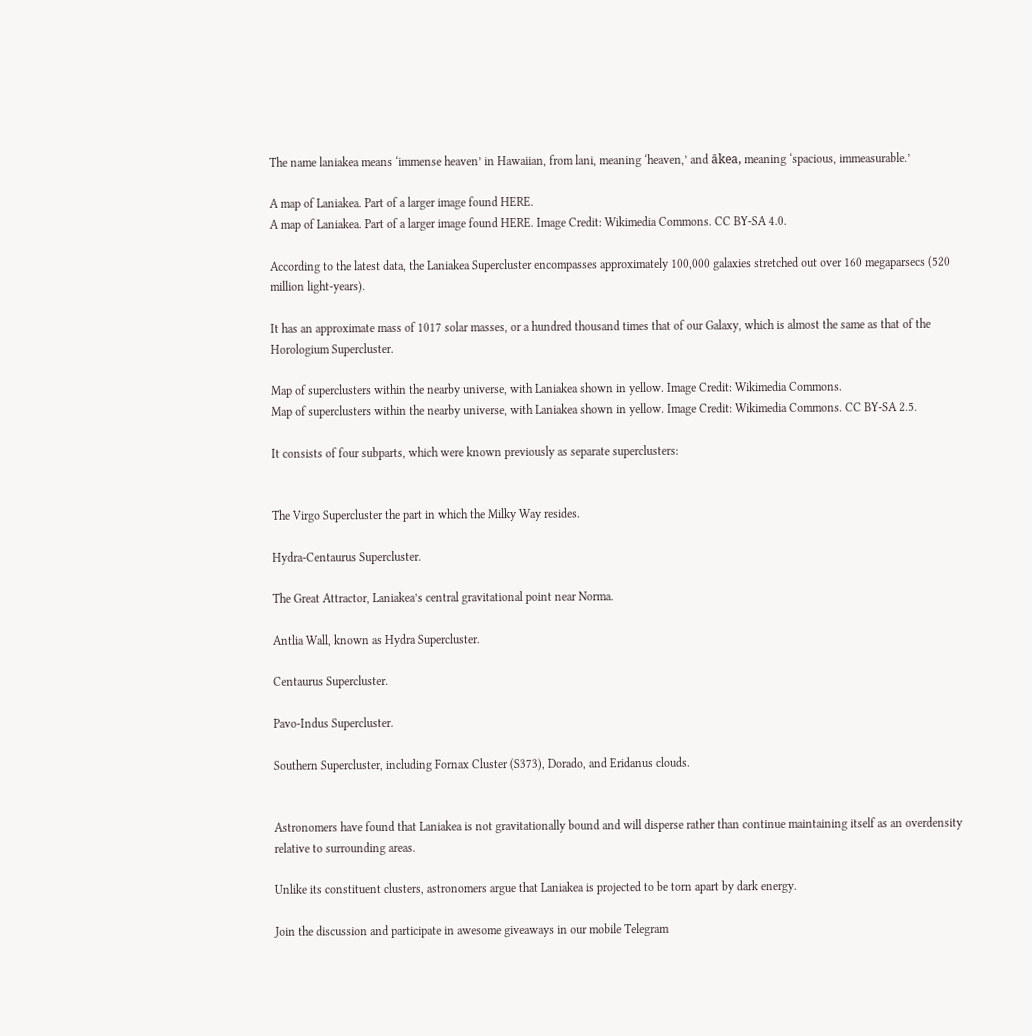The name laniakea means ‘immense heaven’ in Hawaiian, from lani, meaning ‘heaven,’ and ākea, meaning ‘spacious, immeasurable.’

A map of Laniakea. Part of a larger image found HERE.
A map of Laniakea. Part of a larger image found HERE. Image Credit: Wikimedia Commons. CC BY-SA 4.0.

According to the latest data, the Laniakea Supercluster encompasses approximately 100,000 galaxies stretched out over 160 megaparsecs (520 million light-years).

It has an approximate mass of 1017 solar masses, or a hundred thousand times that of our Galaxy, which is almost the same as that of the Horologium Supercluster.

Map of superclusters within the nearby universe, with Laniakea shown in yellow. Image Credit: Wikimedia Commons.
Map of superclusters within the nearby universe, with Laniakea shown in yellow. Image Credit: Wikimedia Commons. CC BY-SA 2.5.

It consists of four subparts, which were known previously as separate superclusters:


The Virgo Supercluster the part in which the Milky Way resides.

Hydra-Centaurus Supercluster.

The Great Attractor, Laniakea’s central gravitational point near Norma.

Antlia Wall, known as Hydra Supercluster.

Centaurus Supercluster.

Pavo-Indus Supercluster.

Southern Supercluster, including Fornax Cluster (S373), Dorado, and Eridanus clouds.


Astronomers have found that Laniakea is not gravitationally bound and will disperse rather than continue maintaining itself as an overdensity relative to surrounding areas.

Unlike its constituent clusters, astronomers argue that Laniakea is projected to be torn apart by dark energy.

Join the discussion and participate in awesome giveaways in our mobile Telegram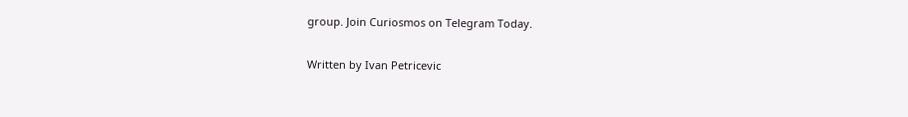group. Join Curiosmos on Telegram Today.

Written by Ivan Petricevic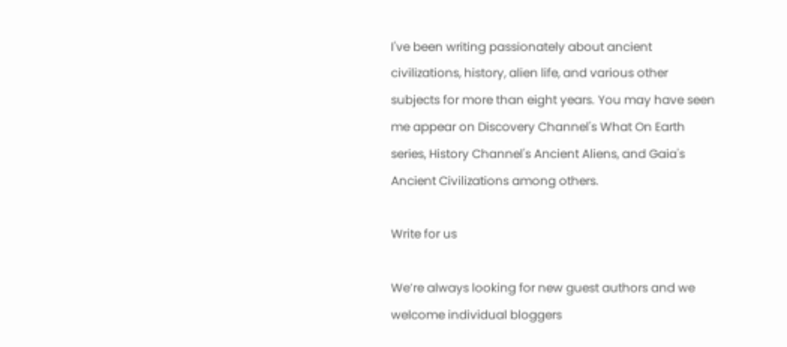I've been writing passionately about ancient civilizations, history, alien life, and various other subjects for more than eight years. You may have seen me appear on Discovery Channel's What On Earth series, History Channel's Ancient Aliens, and Gaia's Ancient Civilizations among others.

Write for us

We’re always looking for new guest authors and we welcome individual bloggers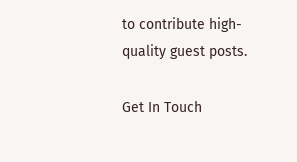to contribute high-quality guest posts.

Get In Touch